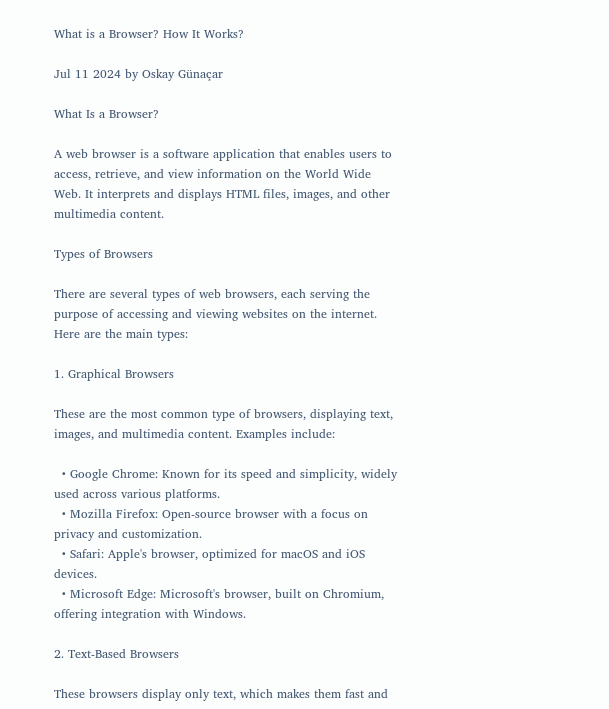What is a Browser? How It Works?

Jul 11 2024 by Oskay Günaçar

What Is a Browser?

A web browser is a software application that enables users to access, retrieve, and view information on the World Wide Web. It interprets and displays HTML files, images, and other multimedia content.

Types of Browsers

There are several types of web browsers, each serving the purpose of accessing and viewing websites on the internet. Here are the main types:

1. Graphical Browsers

These are the most common type of browsers, displaying text, images, and multimedia content. Examples include:

  • Google Chrome: Known for its speed and simplicity, widely used across various platforms.
  • Mozilla Firefox: Open-source browser with a focus on privacy and customization.
  • Safari: Apple's browser, optimized for macOS and iOS devices.
  • Microsoft Edge: Microsoft's browser, built on Chromium, offering integration with Windows.

2. Text-Based Browsers

These browsers display only text, which makes them fast and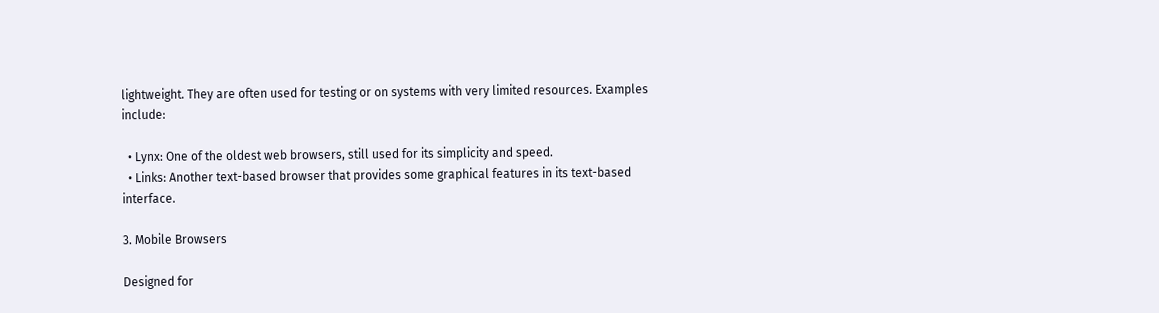lightweight. They are often used for testing or on systems with very limited resources. Examples include:

  • Lynx: One of the oldest web browsers, still used for its simplicity and speed.
  • Links: Another text-based browser that provides some graphical features in its text-based interface.

3. Mobile Browsers

Designed for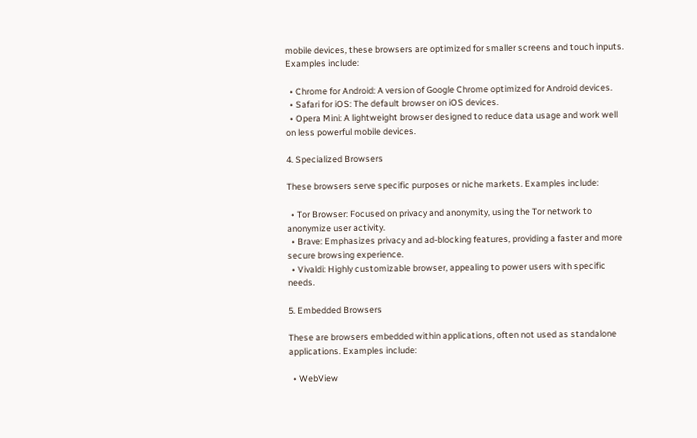mobile devices, these browsers are optimized for smaller screens and touch inputs. Examples include:

  • Chrome for Android: A version of Google Chrome optimized for Android devices.
  • Safari for iOS: The default browser on iOS devices.
  • Opera Mini: A lightweight browser designed to reduce data usage and work well on less powerful mobile devices.

4. Specialized Browsers

These browsers serve specific purposes or niche markets. Examples include:

  • Tor Browser: Focused on privacy and anonymity, using the Tor network to anonymize user activity.
  • Brave: Emphasizes privacy and ad-blocking features, providing a faster and more secure browsing experience.
  • Vivaldi: Highly customizable browser, appealing to power users with specific needs.

5. Embedded Browsers

These are browsers embedded within applications, often not used as standalone applications. Examples include:

  • WebView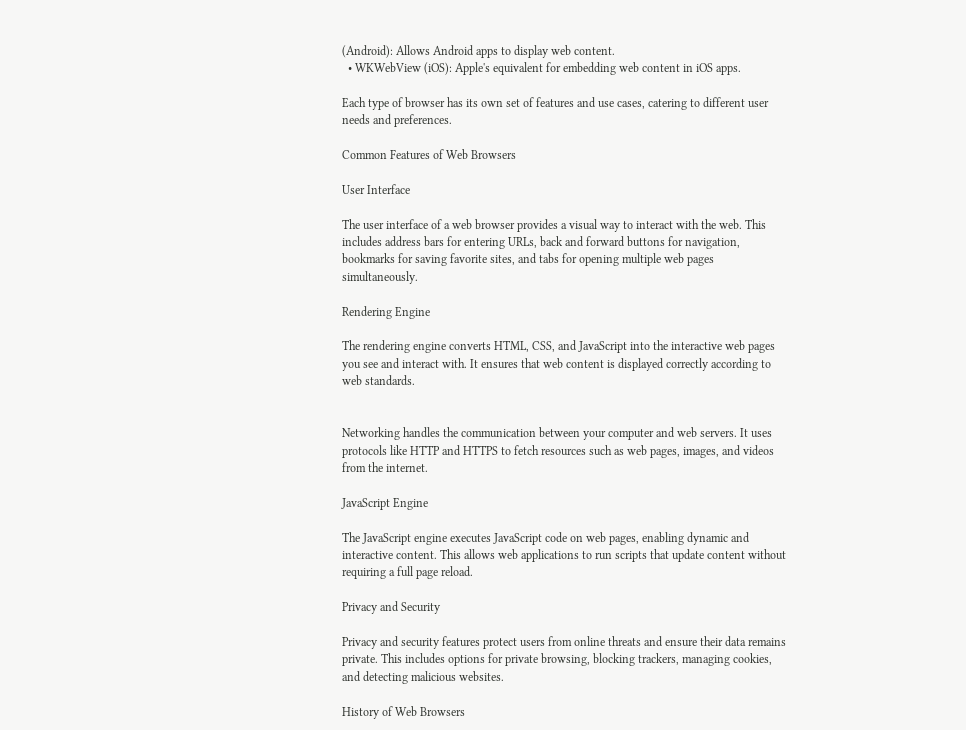(Android): Allows Android apps to display web content.
  • WKWebView (iOS): Apple's equivalent for embedding web content in iOS apps.

Each type of browser has its own set of features and use cases, catering to different user needs and preferences.

Common Features of Web Browsers

User Interface

The user interface of a web browser provides a visual way to interact with the web. This includes address bars for entering URLs, back and forward buttons for navigation, bookmarks for saving favorite sites, and tabs for opening multiple web pages simultaneously.

Rendering Engine

The rendering engine converts HTML, CSS, and JavaScript into the interactive web pages you see and interact with. It ensures that web content is displayed correctly according to web standards.


Networking handles the communication between your computer and web servers. It uses protocols like HTTP and HTTPS to fetch resources such as web pages, images, and videos from the internet.

JavaScript Engine

The JavaScript engine executes JavaScript code on web pages, enabling dynamic and interactive content. This allows web applications to run scripts that update content without requiring a full page reload.

Privacy and Security

Privacy and security features protect users from online threats and ensure their data remains private. This includes options for private browsing, blocking trackers, managing cookies, and detecting malicious websites.

History of Web Browsers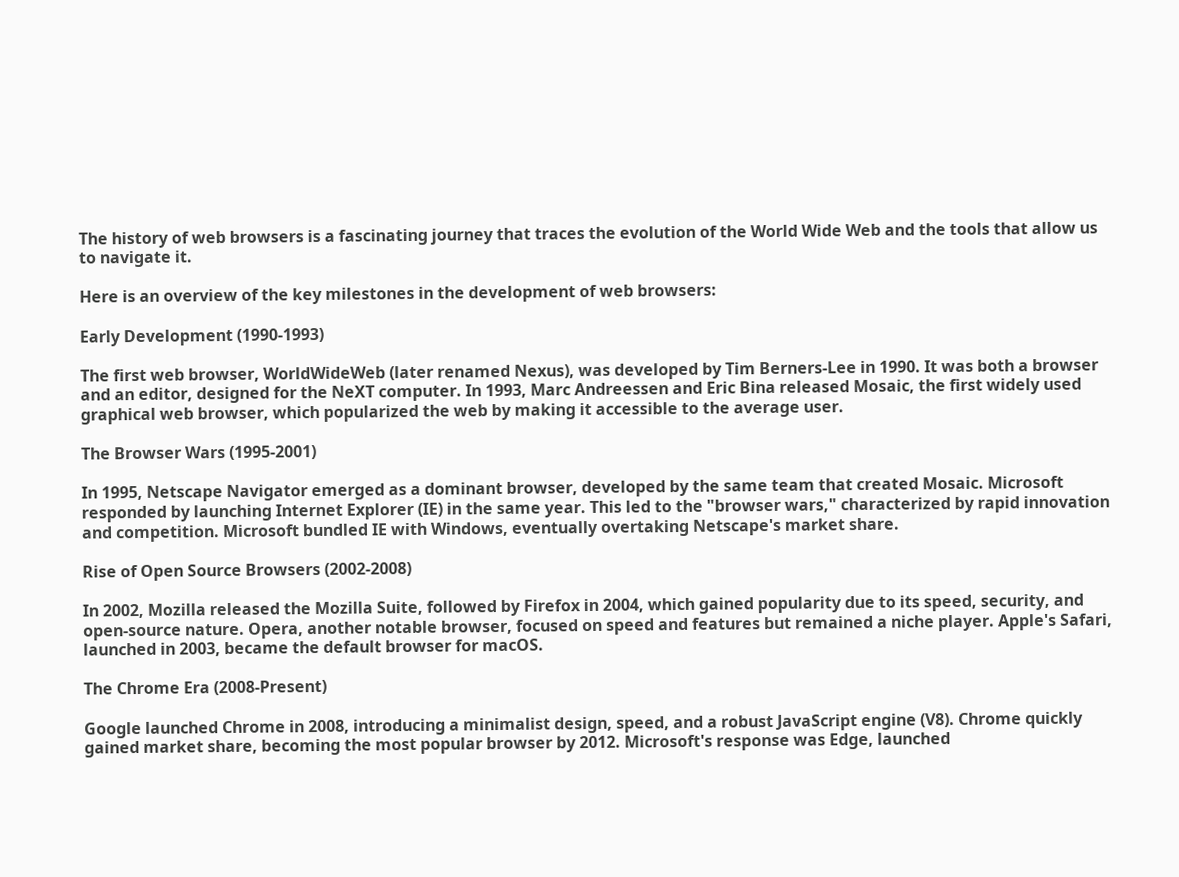The history of web browsers is a fascinating journey that traces the evolution of the World Wide Web and the tools that allow us to navigate it.

Here is an overview of the key milestones in the development of web browsers:

Early Development (1990-1993)

The first web browser, WorldWideWeb (later renamed Nexus), was developed by Tim Berners-Lee in 1990. It was both a browser and an editor, designed for the NeXT computer. In 1993, Marc Andreessen and Eric Bina released Mosaic, the first widely used graphical web browser, which popularized the web by making it accessible to the average user.

The Browser Wars (1995-2001)

In 1995, Netscape Navigator emerged as a dominant browser, developed by the same team that created Mosaic. Microsoft responded by launching Internet Explorer (IE) in the same year. This led to the "browser wars," characterized by rapid innovation and competition. Microsoft bundled IE with Windows, eventually overtaking Netscape's market share.

Rise of Open Source Browsers (2002-2008)

In 2002, Mozilla released the Mozilla Suite, followed by Firefox in 2004, which gained popularity due to its speed, security, and open-source nature. Opera, another notable browser, focused on speed and features but remained a niche player. Apple's Safari, launched in 2003, became the default browser for macOS.

The Chrome Era (2008-Present)

Google launched Chrome in 2008, introducing a minimalist design, speed, and a robust JavaScript engine (V8). Chrome quickly gained market share, becoming the most popular browser by 2012. Microsoft's response was Edge, launched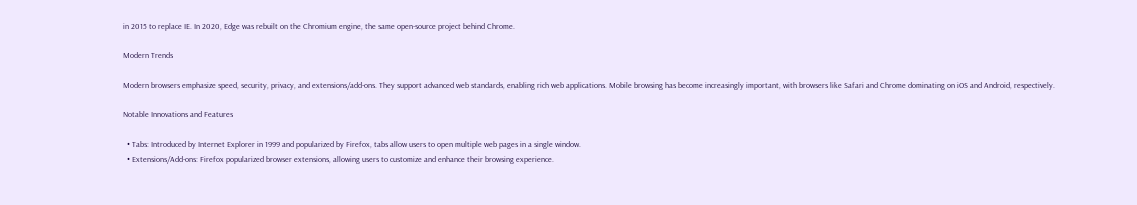in 2015 to replace IE. In 2020, Edge was rebuilt on the Chromium engine, the same open-source project behind Chrome.

Modern Trends

Modern browsers emphasize speed, security, privacy, and extensions/add-ons. They support advanced web standards, enabling rich web applications. Mobile browsing has become increasingly important, with browsers like Safari and Chrome dominating on iOS and Android, respectively.

Notable Innovations and Features

  • Tabs: Introduced by Internet Explorer in 1999 and popularized by Firefox, tabs allow users to open multiple web pages in a single window.
  • Extensions/Add-ons: Firefox popularized browser extensions, allowing users to customize and enhance their browsing experience.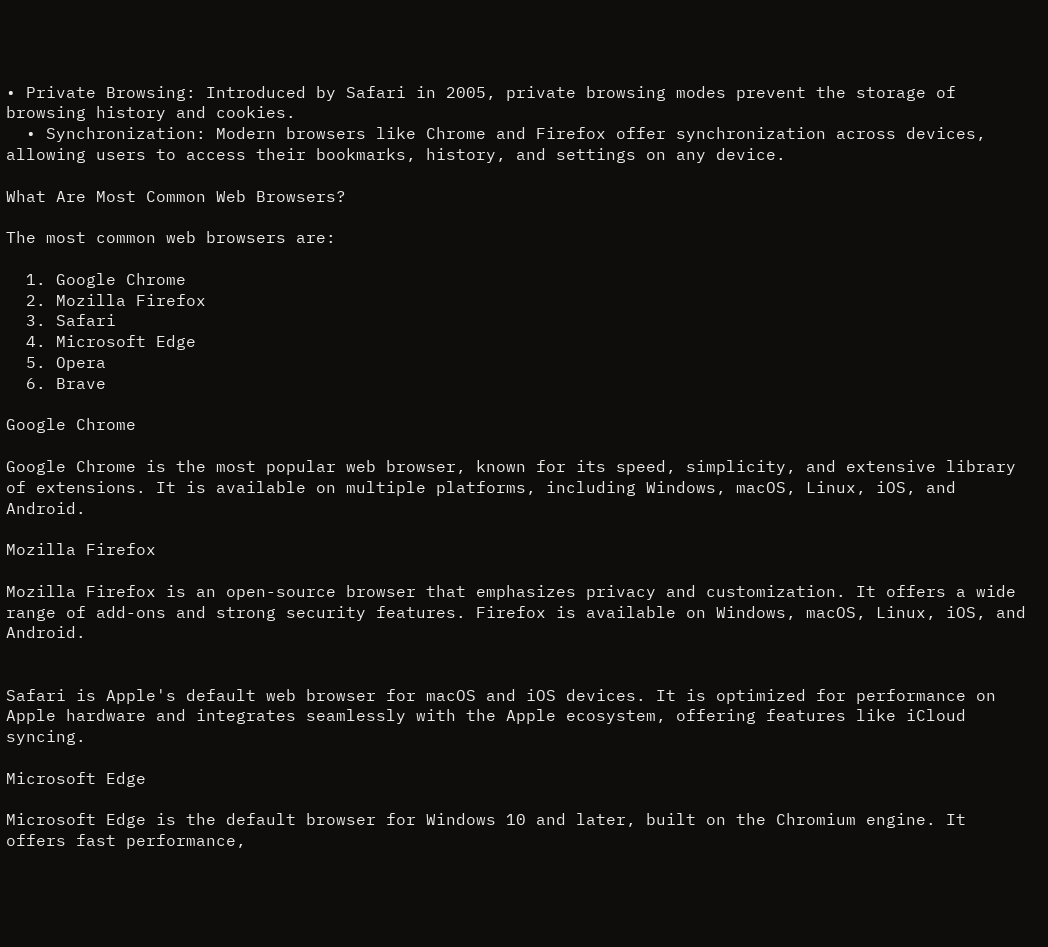• Private Browsing: Introduced by Safari in 2005, private browsing modes prevent the storage of browsing history and cookies.
  • Synchronization: Modern browsers like Chrome and Firefox offer synchronization across devices, allowing users to access their bookmarks, history, and settings on any device.

What Are Most Common Web Browsers?

The most common web browsers are:

  1. Google Chrome
  2. Mozilla Firefox
  3. Safari
  4. Microsoft Edge
  5. Opera
  6. Brave

Google Chrome

Google Chrome is the most popular web browser, known for its speed, simplicity, and extensive library of extensions. It is available on multiple platforms, including Windows, macOS, Linux, iOS, and Android.

Mozilla Firefox

Mozilla Firefox is an open-source browser that emphasizes privacy and customization. It offers a wide range of add-ons and strong security features. Firefox is available on Windows, macOS, Linux, iOS, and Android.


Safari is Apple's default web browser for macOS and iOS devices. It is optimized for performance on Apple hardware and integrates seamlessly with the Apple ecosystem, offering features like iCloud syncing.

Microsoft Edge

Microsoft Edge is the default browser for Windows 10 and later, built on the Chromium engine. It offers fast performance,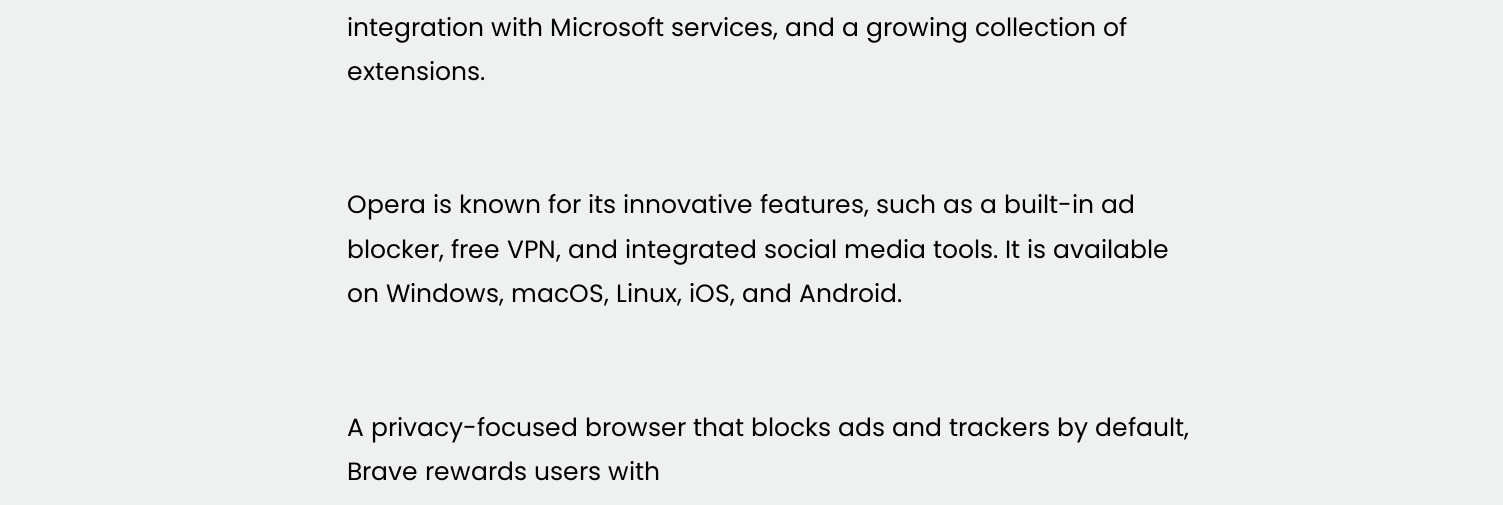integration with Microsoft services, and a growing collection of extensions.


Opera is known for its innovative features, such as a built-in ad blocker, free VPN, and integrated social media tools. It is available on Windows, macOS, Linux, iOS, and Android.


A privacy-focused browser that blocks ads and trackers by default, Brave rewards users with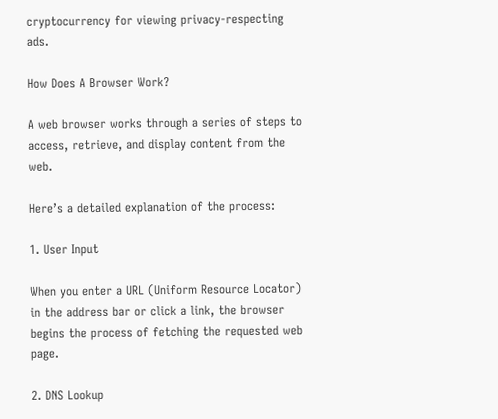cryptocurrency for viewing privacy-respecting ads.

How Does A Browser Work?

A web browser works through a series of steps to access, retrieve, and display content from the web.

Here’s a detailed explanation of the process:

1. User Input

When you enter a URL (Uniform Resource Locator) in the address bar or click a link, the browser begins the process of fetching the requested web page.

2. DNS Lookup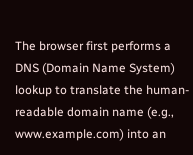The browser first performs a DNS (Domain Name System) lookup to translate the human-readable domain name (e.g., www.example.com) into an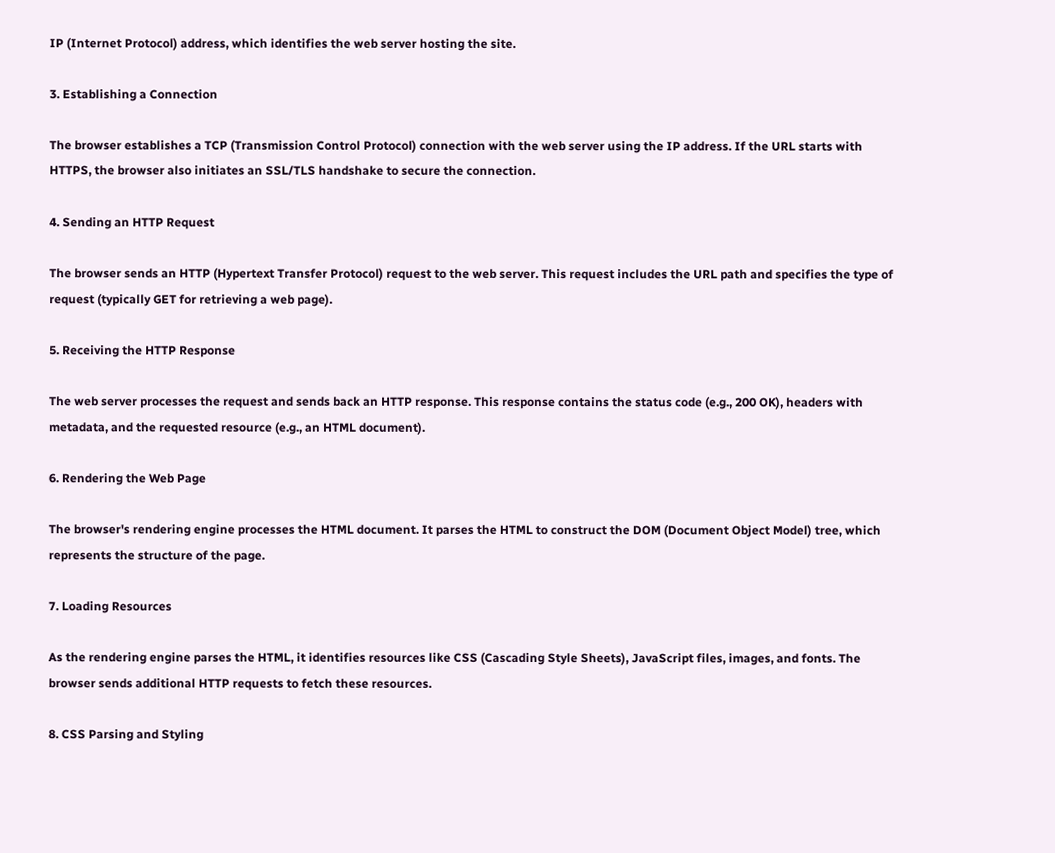IP (Internet Protocol) address, which identifies the web server hosting the site.

3. Establishing a Connection

The browser establishes a TCP (Transmission Control Protocol) connection with the web server using the IP address. If the URL starts with HTTPS, the browser also initiates an SSL/TLS handshake to secure the connection.

4. Sending an HTTP Request

The browser sends an HTTP (Hypertext Transfer Protocol) request to the web server. This request includes the URL path and specifies the type of request (typically GET for retrieving a web page).

5. Receiving the HTTP Response

The web server processes the request and sends back an HTTP response. This response contains the status code (e.g., 200 OK), headers with metadata, and the requested resource (e.g., an HTML document).

6. Rendering the Web Page

The browser's rendering engine processes the HTML document. It parses the HTML to construct the DOM (Document Object Model) tree, which represents the structure of the page.

7. Loading Resources

As the rendering engine parses the HTML, it identifies resources like CSS (Cascading Style Sheets), JavaScript files, images, and fonts. The browser sends additional HTTP requests to fetch these resources.

8. CSS Parsing and Styling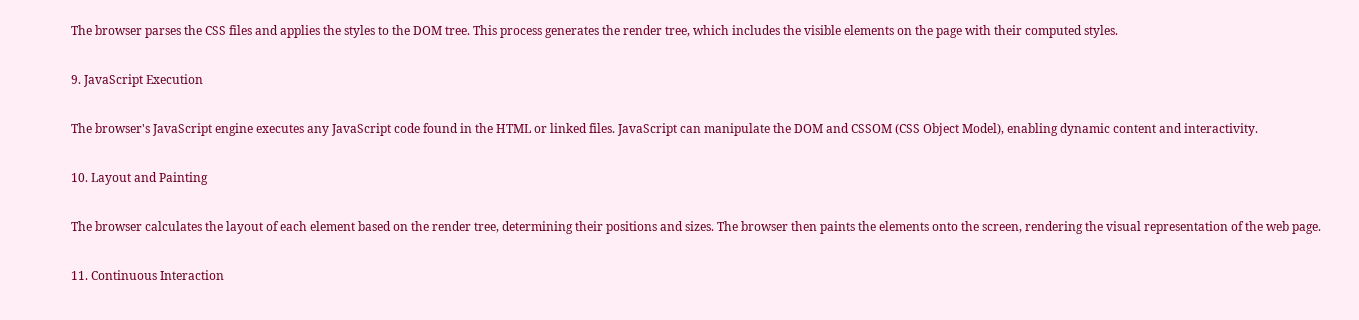The browser parses the CSS files and applies the styles to the DOM tree. This process generates the render tree, which includes the visible elements on the page with their computed styles.

9. JavaScript Execution

The browser's JavaScript engine executes any JavaScript code found in the HTML or linked files. JavaScript can manipulate the DOM and CSSOM (CSS Object Model), enabling dynamic content and interactivity.

10. Layout and Painting

The browser calculates the layout of each element based on the render tree, determining their positions and sizes. The browser then paints the elements onto the screen, rendering the visual representation of the web page.

11. Continuous Interaction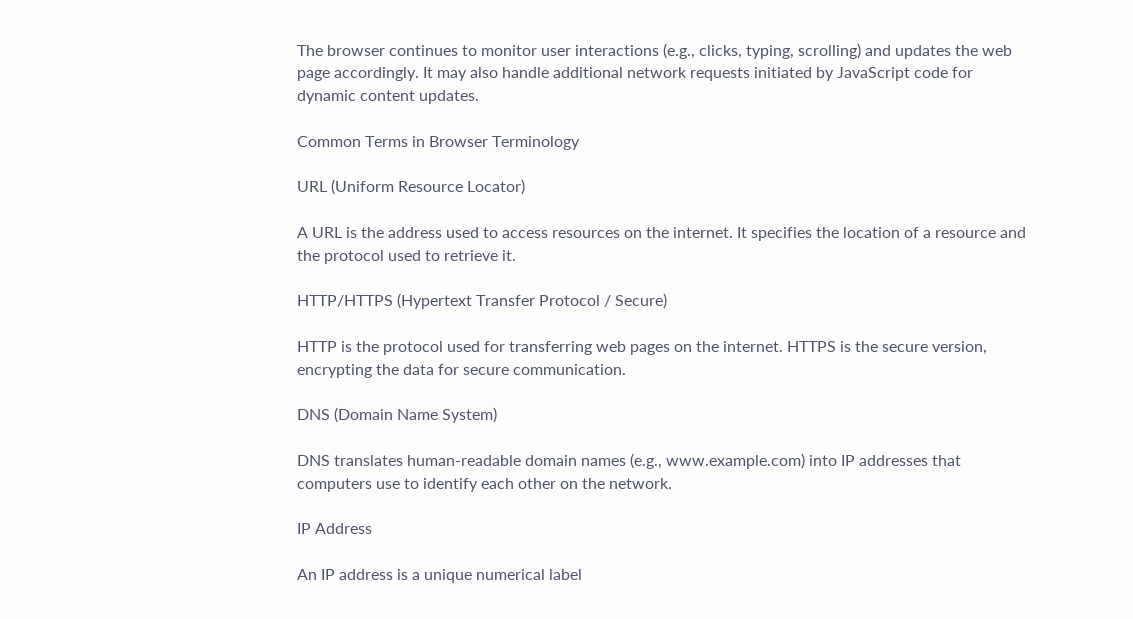The browser continues to monitor user interactions (e.g., clicks, typing, scrolling) and updates the web page accordingly. It may also handle additional network requests initiated by JavaScript code for dynamic content updates.

Common Terms in Browser Terminology

URL (Uniform Resource Locator)

A URL is the address used to access resources on the internet. It specifies the location of a resource and the protocol used to retrieve it.

HTTP/HTTPS (Hypertext Transfer Protocol / Secure)

HTTP is the protocol used for transferring web pages on the internet. HTTPS is the secure version, encrypting the data for secure communication.

DNS (Domain Name System)

DNS translates human-readable domain names (e.g., www.example.com) into IP addresses that computers use to identify each other on the network.

IP Address

An IP address is a unique numerical label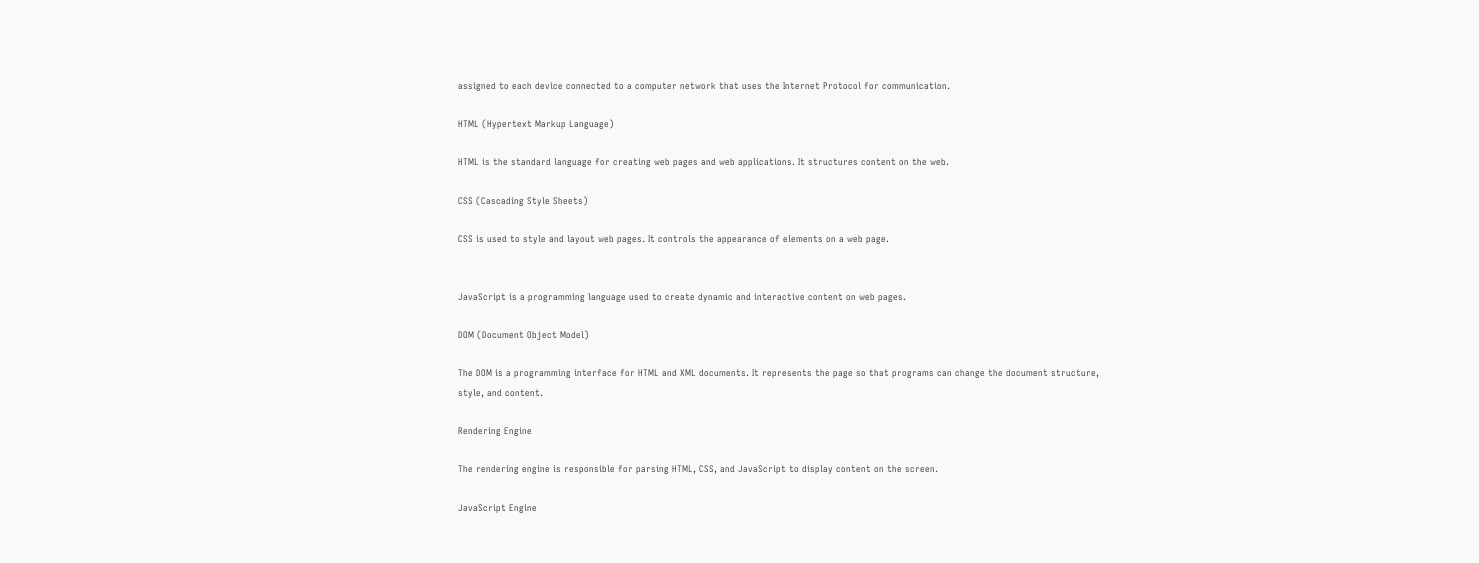assigned to each device connected to a computer network that uses the Internet Protocol for communication.

HTML (Hypertext Markup Language)

HTML is the standard language for creating web pages and web applications. It structures content on the web.

CSS (Cascading Style Sheets)

CSS is used to style and layout web pages. It controls the appearance of elements on a web page.


JavaScript is a programming language used to create dynamic and interactive content on web pages.

DOM (Document Object Model)

The DOM is a programming interface for HTML and XML documents. It represents the page so that programs can change the document structure, style, and content.

Rendering Engine

The rendering engine is responsible for parsing HTML, CSS, and JavaScript to display content on the screen.

JavaScript Engine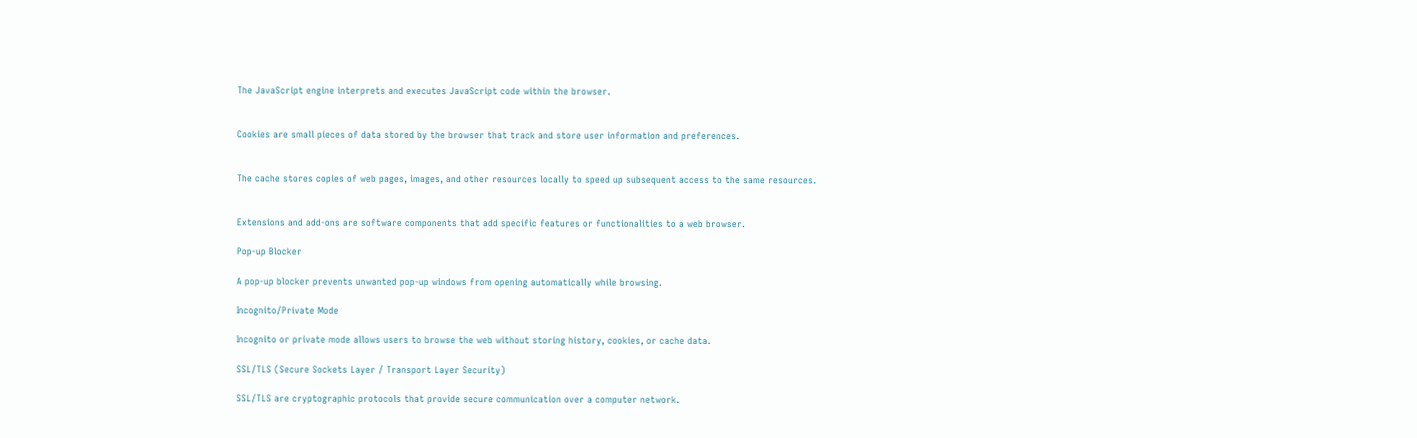The JavaScript engine interprets and executes JavaScript code within the browser.


Cookies are small pieces of data stored by the browser that track and store user information and preferences.


The cache stores copies of web pages, images, and other resources locally to speed up subsequent access to the same resources.


Extensions and add-ons are software components that add specific features or functionalities to a web browser.

Pop-up Blocker

A pop-up blocker prevents unwanted pop-up windows from opening automatically while browsing.

Incognito/Private Mode

Incognito or private mode allows users to browse the web without storing history, cookies, or cache data.

SSL/TLS (Secure Sockets Layer / Transport Layer Security)

SSL/TLS are cryptographic protocols that provide secure communication over a computer network.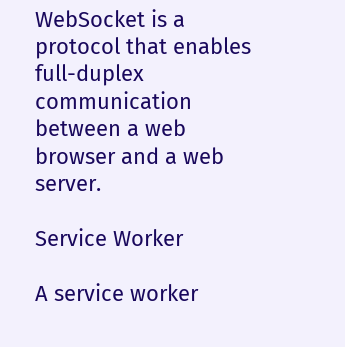WebSocket is a protocol that enables full-duplex communication between a web browser and a web server.

Service Worker

A service worker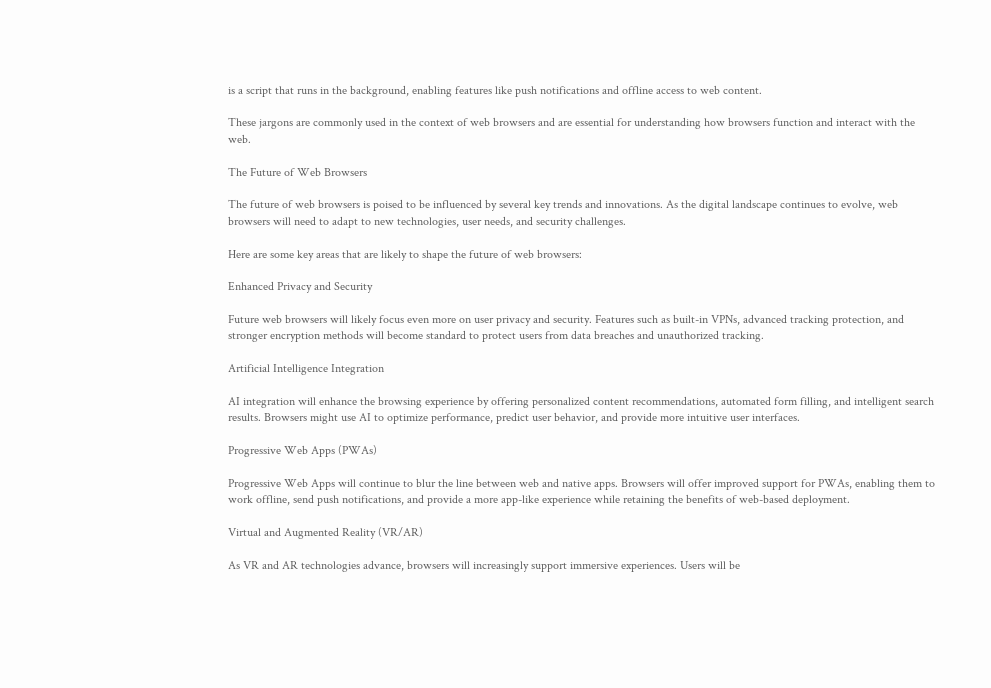is a script that runs in the background, enabling features like push notifications and offline access to web content.

These jargons are commonly used in the context of web browsers and are essential for understanding how browsers function and interact with the web.

The Future of Web Browsers

The future of web browsers is poised to be influenced by several key trends and innovations. As the digital landscape continues to evolve, web browsers will need to adapt to new technologies, user needs, and security challenges.

Here are some key areas that are likely to shape the future of web browsers:

Enhanced Privacy and Security

Future web browsers will likely focus even more on user privacy and security. Features such as built-in VPNs, advanced tracking protection, and stronger encryption methods will become standard to protect users from data breaches and unauthorized tracking.

Artificial Intelligence Integration

AI integration will enhance the browsing experience by offering personalized content recommendations, automated form filling, and intelligent search results. Browsers might use AI to optimize performance, predict user behavior, and provide more intuitive user interfaces.

Progressive Web Apps (PWAs)

Progressive Web Apps will continue to blur the line between web and native apps. Browsers will offer improved support for PWAs, enabling them to work offline, send push notifications, and provide a more app-like experience while retaining the benefits of web-based deployment.

Virtual and Augmented Reality (VR/AR)

As VR and AR technologies advance, browsers will increasingly support immersive experiences. Users will be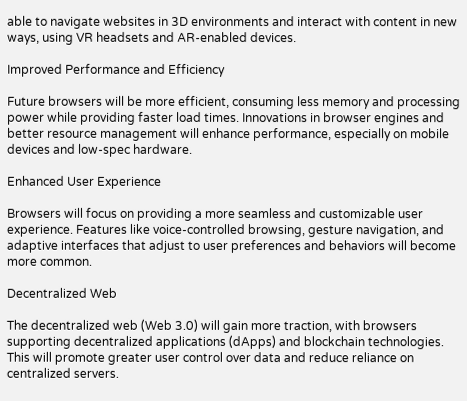able to navigate websites in 3D environments and interact with content in new ways, using VR headsets and AR-enabled devices.

Improved Performance and Efficiency

Future browsers will be more efficient, consuming less memory and processing power while providing faster load times. Innovations in browser engines and better resource management will enhance performance, especially on mobile devices and low-spec hardware.

Enhanced User Experience

Browsers will focus on providing a more seamless and customizable user experience. Features like voice-controlled browsing, gesture navigation, and adaptive interfaces that adjust to user preferences and behaviors will become more common.

Decentralized Web

The decentralized web (Web 3.0) will gain more traction, with browsers supporting decentralized applications (dApps) and blockchain technologies. This will promote greater user control over data and reduce reliance on centralized servers.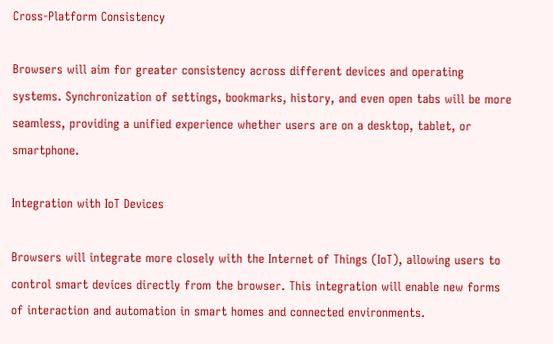Cross-Platform Consistency

Browsers will aim for greater consistency across different devices and operating systems. Synchronization of settings, bookmarks, history, and even open tabs will be more seamless, providing a unified experience whether users are on a desktop, tablet, or smartphone.

Integration with IoT Devices

Browsers will integrate more closely with the Internet of Things (IoT), allowing users to control smart devices directly from the browser. This integration will enable new forms of interaction and automation in smart homes and connected environments.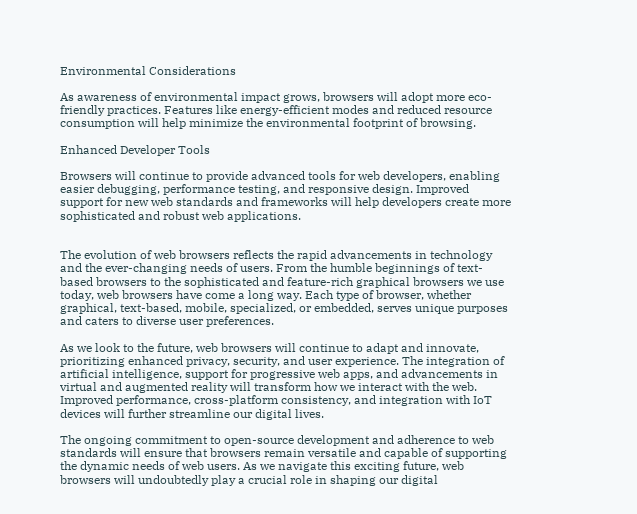Environmental Considerations

As awareness of environmental impact grows, browsers will adopt more eco-friendly practices. Features like energy-efficient modes and reduced resource consumption will help minimize the environmental footprint of browsing.

Enhanced Developer Tools

Browsers will continue to provide advanced tools for web developers, enabling easier debugging, performance testing, and responsive design. Improved support for new web standards and frameworks will help developers create more sophisticated and robust web applications.


The evolution of web browsers reflects the rapid advancements in technology and the ever-changing needs of users. From the humble beginnings of text-based browsers to the sophisticated and feature-rich graphical browsers we use today, web browsers have come a long way. Each type of browser, whether graphical, text-based, mobile, specialized, or embedded, serves unique purposes and caters to diverse user preferences.

As we look to the future, web browsers will continue to adapt and innovate, prioritizing enhanced privacy, security, and user experience. The integration of artificial intelligence, support for progressive web apps, and advancements in virtual and augmented reality will transform how we interact with the web. Improved performance, cross-platform consistency, and integration with IoT devices will further streamline our digital lives.

The ongoing commitment to open-source development and adherence to web standards will ensure that browsers remain versatile and capable of supporting the dynamic needs of web users. As we navigate this exciting future, web browsers will undoubtedly play a crucial role in shaping our digital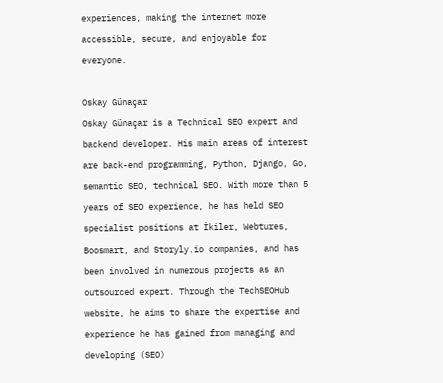experiences, making the internet more accessible, secure, and enjoyable for everyone.

Oskay Günaçar
Oskay Günaçar is a Technical SEO expert and backend developer. His main areas of interest are back-end programming, Python, Django, Go, semantic SEO, technical SEO. With more than 5 years of SEO experience, he has held SEO specialist positions at İkiler, Webtures, Boosmart, and Storyly.io companies, and has been involved in numerous projects as an outsourced expert. Through the TechSEOHub website, he aims to share the expertise and experience he has gained from managing and developing (SEO)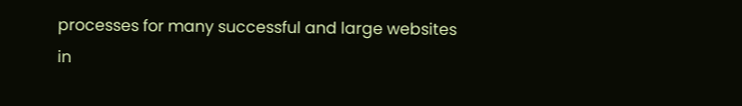processes for many successful and large websites in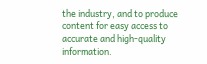the industry, and to produce content for easy access to accurate and high-quality information.